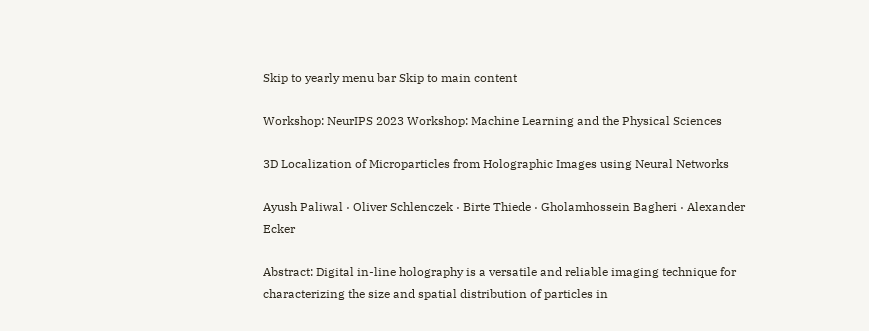Skip to yearly menu bar Skip to main content

Workshop: NeurIPS 2023 Workshop: Machine Learning and the Physical Sciences

3D Localization of Microparticles from Holographic Images using Neural Networks

Ayush Paliwal · Oliver Schlenczek · Birte Thiede · Gholamhossein Bagheri · Alexander Ecker

Abstract: Digital in-line holography is a versatile and reliable imaging technique for characterizing the size and spatial distribution of particles in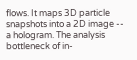flows. It maps 3D particle snapshots into a 2D image -- a hologram. The analysis bottleneck of in-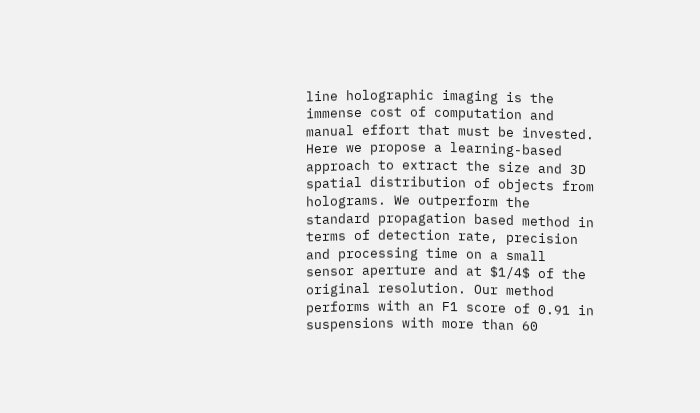line holographic imaging is the immense cost of computation and manual effort that must be invested. Here we propose a learning-based approach to extract the size and 3D spatial distribution of objects from holograms. We outperform the standard propagation based method in terms of detection rate, precision and processing time on a small sensor aperture and at $1/4$ of the original resolution. Our method performs with an F1 score of 0.91 in suspensions with more than 60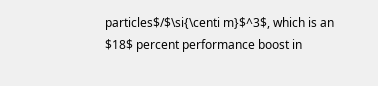particles$/$\si{\centi m}$^3$, which is an $18$ percent performance boost in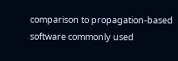comparison to propagation-based software commonly used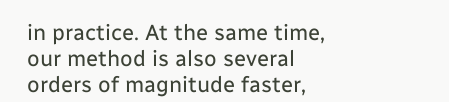in practice. At the same time, our method is also several orders of magnitude faster,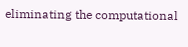eliminating the computational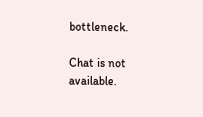bottleneck.

Chat is not available.